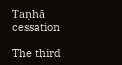Taṇhā cessation

The third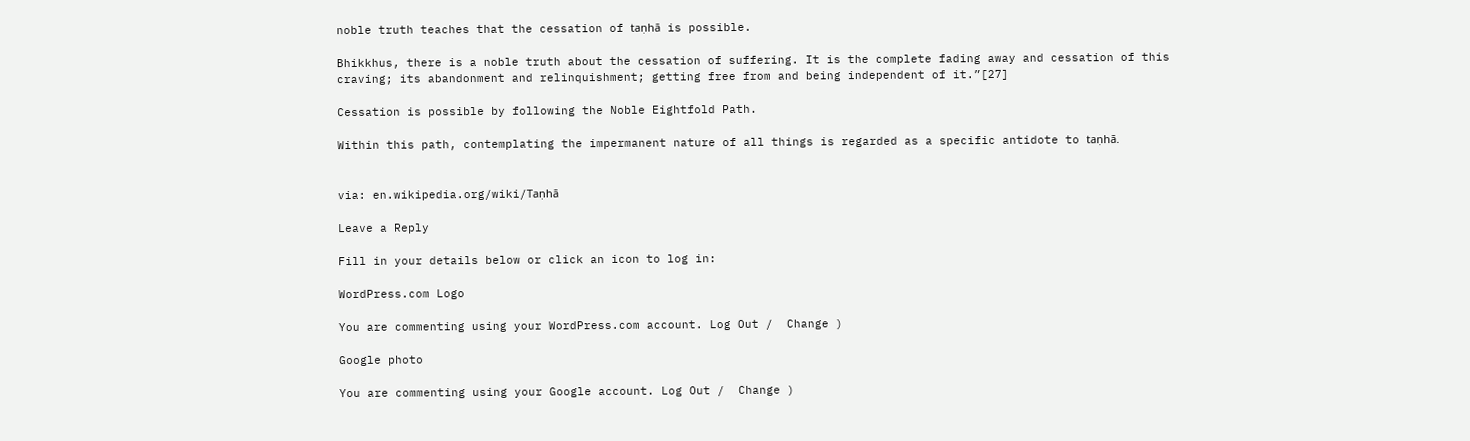noble truth teaches that the cessation of taṇhā is possible.

Bhikkhus, there is a noble truth about the cessation of suffering. It is the complete fading away and cessation of this craving; its abandonment and relinquishment; getting free from and being independent of it.”[27]

Cessation is possible by following the Noble Eightfold Path.

Within this path, contemplating the impermanent nature of all things is regarded as a specific antidote to taṇhā.


via: en.wikipedia.org/wiki/Taṇhā

Leave a Reply

Fill in your details below or click an icon to log in:

WordPress.com Logo

You are commenting using your WordPress.com account. Log Out /  Change )

Google photo

You are commenting using your Google account. Log Out /  Change )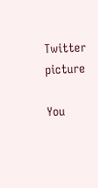Twitter picture

You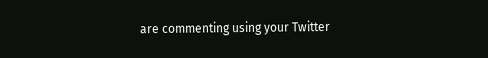are commenting using your Twitter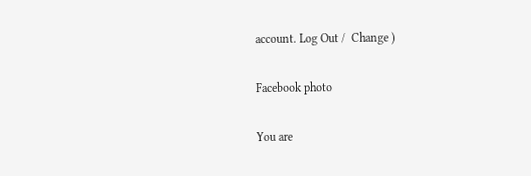account. Log Out /  Change )

Facebook photo

You are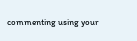commenting using your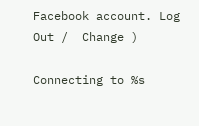Facebook account. Log Out /  Change )

Connecting to %s